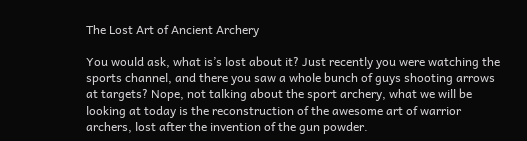The Lost Art of Ancient Archery

You would ask, what is’s lost about it? Just recently you were watching the sports channel, and there you saw a whole bunch of guys shooting arrows at targets? Nope, not talking about the sport archery, what we will be looking at today is the reconstruction of the awesome art of warrior archers, lost after the invention of the gun powder.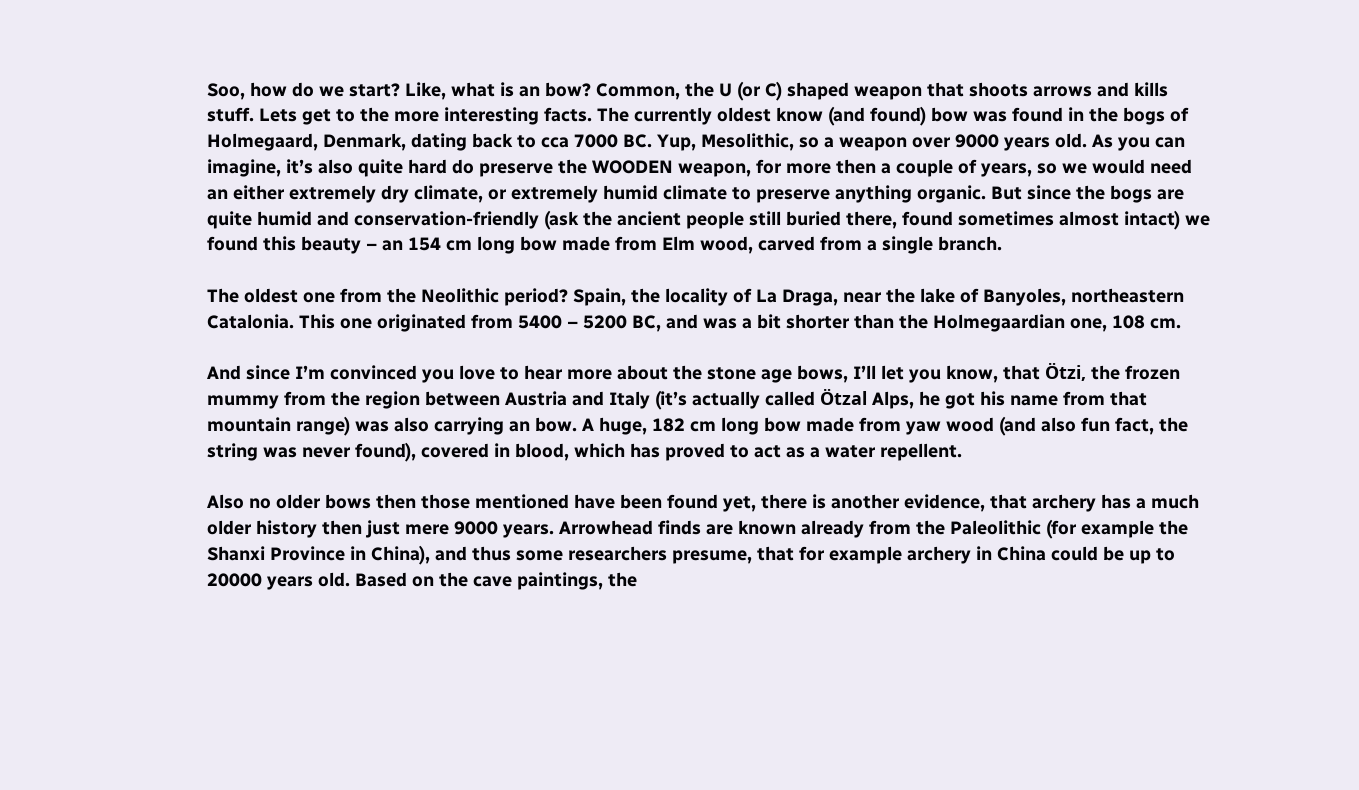Soo, how do we start? Like, what is an bow? Common, the U (or C) shaped weapon that shoots arrows and kills stuff. Lets get to the more interesting facts. The currently oldest know (and found) bow was found in the bogs of Holmegaard, Denmark, dating back to cca 7000 BC. Yup, Mesolithic, so a weapon over 9000 years old. As you can imagine, it’s also quite hard do preserve the WOODEN weapon, for more then a couple of years, so we would need an either extremely dry climate, or extremely humid climate to preserve anything organic. But since the bogs are quite humid and conservation-friendly (ask the ancient people still buried there, found sometimes almost intact) we found this beauty – an 154 cm long bow made from Elm wood, carved from a single branch.

The oldest one from the Neolithic period? Spain, the locality of La Draga, near the lake of Banyoles, northeastern Catalonia. This one originated from 5400 – 5200 BC, and was a bit shorter than the Holmegaardian one, 108 cm.

And since I’m convinced you love to hear more about the stone age bows, I’ll let you know, that Ötzi, the frozen mummy from the region between Austria and Italy (it’s actually called Ötzal Alps, he got his name from that mountain range) was also carrying an bow. A huge, 182 cm long bow made from yaw wood (and also fun fact, the string was never found), covered in blood, which has proved to act as a water repellent.

Also no older bows then those mentioned have been found yet, there is another evidence, that archery has a much older history then just mere 9000 years. Arrowhead finds are known already from the Paleolithic (for example the Shanxi Province in China), and thus some researchers presume, that for example archery in China could be up to 20000 years old. Based on the cave paintings, the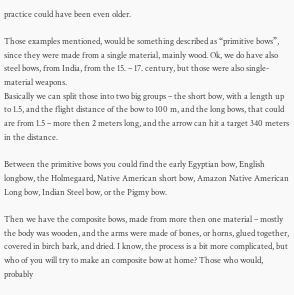practice could have been even older.

Those examples mentioned, would be something described as “primitive bows”, since they were made from a single material, mainly wood. Ok, we do have also steel bows, from India, from the 15. – 17. century, but those were also single-material weapons.
Basically we can split those into two big groups – the short bow, with a length up to 1.5, and the flight distance of the bow to 100 m, and the long bows, that could are from 1.5 – more then 2 meters long, and the arrow can hit a target 340 meters in the distance.

Between the primitive bows you could find the early Egyptian bow, English longbow, the Holmegaard, Native American short bow, Amazon Native American Long bow, Indian Steel bow, or the Pigmy bow.

Then we have the composite bows, made from more then one material – mostly the body was wooden, and the arms were made of bones, or horns, glued together, covered in birch bark, and dried. I know, the process is a bit more complicated, but who of you will try to make an composite bow at home? Those who would, probably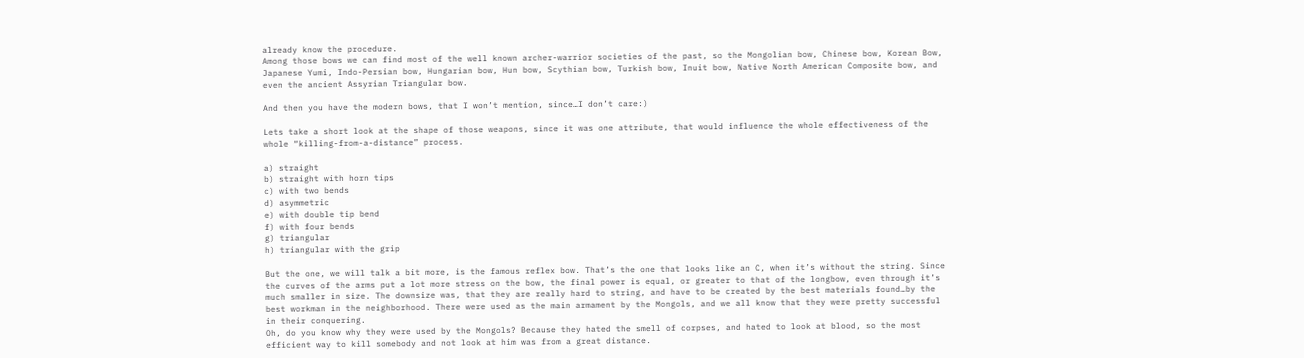already know the procedure.
Among those bows we can find most of the well known archer-warrior societies of the past, so the Mongolian bow, Chinese bow, Korean Bow, Japanese Yumi, Indo-Persian bow, Hungarian bow, Hun bow, Scythian bow, Turkish bow, Inuit bow, Native North American Composite bow, and even the ancient Assyrian Triangular bow.

And then you have the modern bows, that I won’t mention, since…I don’t care:)

Lets take a short look at the shape of those weapons, since it was one attribute, that would influence the whole effectiveness of the whole “killing-from-a-distance” process.

a) straight
b) straight with horn tips
c) with two bends
d) asymmetric
e) with double tip bend
f) with four bends
g) triangular
h) triangular with the grip

But the one, we will talk a bit more, is the famous reflex bow. That’s the one that looks like an C, when it’s without the string. Since the curves of the arms put a lot more stress on the bow, the final power is equal, or greater to that of the longbow, even through it’s much smaller in size. The downsize was, that they are really hard to string, and have to be created by the best materials found…by the best workman in the neighborhood. There were used as the main armament by the Mongols, and we all know that they were pretty successful in their conquering.
Oh, do you know why they were used by the Mongols? Because they hated the smell of corpses, and hated to look at blood, so the most efficient way to kill somebody and not look at him was from a great distance.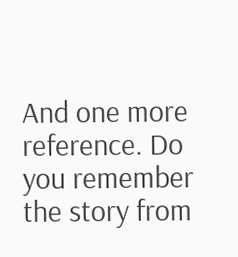And one more reference. Do you remember the story from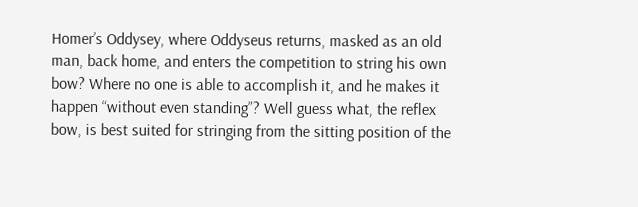Homer’s Oddysey, where Oddyseus returns, masked as an old man, back home, and enters the competition to string his own bow? Where no one is able to accomplish it, and he makes it happen “without even standing”? Well guess what, the reflex bow, is best suited for stringing from the sitting position of the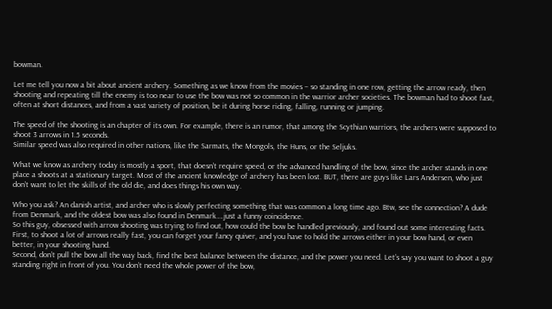bowman.

Let me tell you now a bit about ancient archery. Something as we know from the movies – so standing in one row, getting the arrow ready, then shooting and repeating till the enemy is too near to use the bow was not so common in the warrior archer societies. The bowman had to shoot fast, often at short distances, and from a vast variety of position, be it during horse riding, falling, running or jumping.

The speed of the shooting is an chapter of its own. For example, there is an rumor, that among the Scythian warriors, the archers were supposed to shoot 3 arrows in 1.5 seconds.
Similar speed was also required in other nations, like the Sarmats, the Mongols, the Huns, or the Seljuks.

What we know as archery today is mostly a sport, that doesn’t require speed, or the advanced handling of the bow, since the archer stands in one place a shoots at a stationary target. Most of the ancient knowledge of archery has been lost. BUT, there are guys like Lars Andersen, who just don’t want to let the skills of the old die, and does things his own way.

Who you ask? An danish artist, and archer who is slowly perfecting something that was common a long time ago. Btw, see the connection? A dude from Denmark, and the oldest bow was also found in Denmark….just a funny coincidence.
So this guy, obsessed with arrow shooting was trying to find out, how could the bow be handled previously, and found out some interesting facts.
First, to shoot a lot of arrows really fast, you can forget your fancy quiver, and you have to hold the arrows either in your bow hand, or even better, in your shooting hand.
Second, don’t pull the bow all the way back, find the best balance between the distance, and the power you need. Let’s say you want to shoot a guy standing right in front of you. You don’t need the whole power of the bow,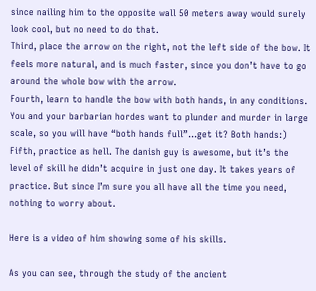since nailing him to the opposite wall 50 meters away would surely look cool, but no need to do that.
Third, place the arrow on the right, not the left side of the bow. It feels more natural, and is much faster, since you don’t have to go around the whole bow with the arrow.
Fourth, learn to handle the bow with both hands, in any conditions. You and your barbarian hordes want to plunder and murder in large scale, so you will have “both hands full”…get it? Both hands:)
Fifth, practice as hell. The danish guy is awesome, but it’s the level of skill he didn’t acquire in just one day. It takes years of practice. But since I’m sure you all have all the time you need, nothing to worry about.

Here is a video of him showing some of his skills.

As you can see, through the study of the ancient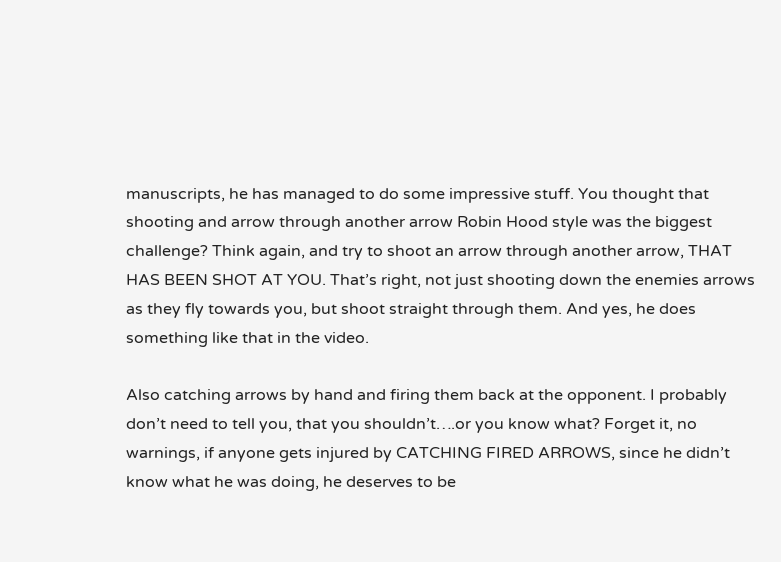manuscripts, he has managed to do some impressive stuff. You thought that shooting and arrow through another arrow Robin Hood style was the biggest challenge? Think again, and try to shoot an arrow through another arrow, THAT HAS BEEN SHOT AT YOU. That’s right, not just shooting down the enemies arrows as they fly towards you, but shoot straight through them. And yes, he does something like that in the video.

Also catching arrows by hand and firing them back at the opponent. I probably don’t need to tell you, that you shouldn’t….or you know what? Forget it, no warnings, if anyone gets injured by CATCHING FIRED ARROWS, since he didn’t know what he was doing, he deserves to be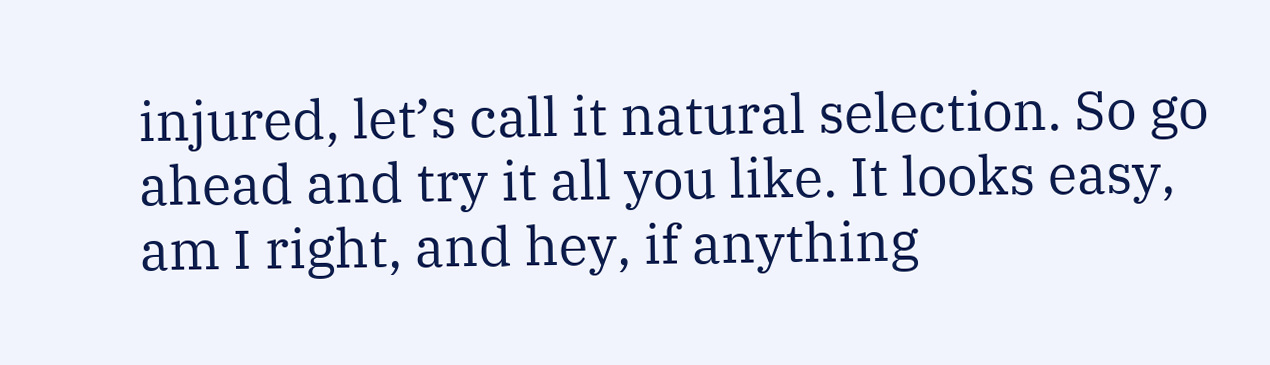injured, let’s call it natural selection. So go ahead and try it all you like. It looks easy, am I right, and hey, if anything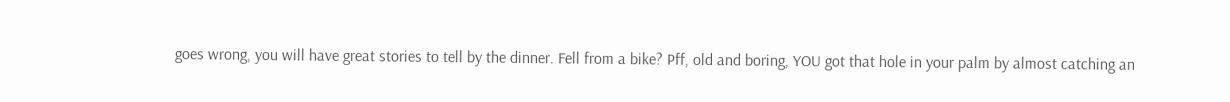goes wrong, you will have great stories to tell by the dinner. Fell from a bike? Pff, old and boring, YOU got that hole in your palm by almost catching an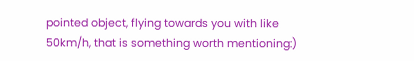pointed object, flying towards you with like 50km/h, that is something worth mentioning:)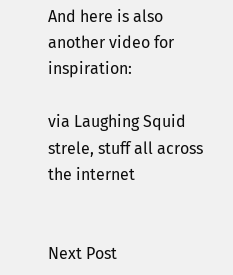And here is also another video for inspiration:

via Laughing Squid strele, stuff all across the internet


Next Post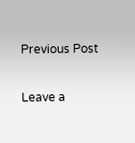Previous Post

Leave a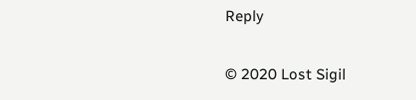Reply

© 2020 Lost Sigil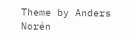Theme by Anders Norén